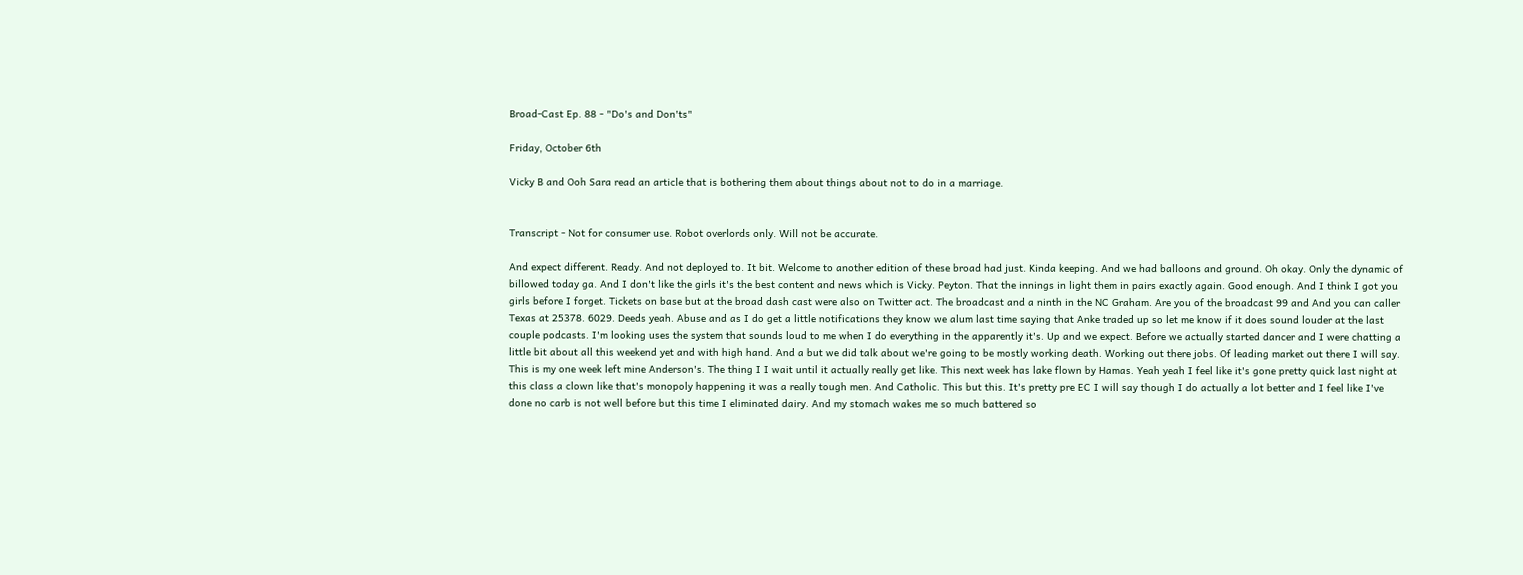Broad-Cast Ep. 88 - "Do's and Don'ts"

Friday, October 6th

Vicky B and Ooh Sara read an article that is bothering them about things about not to do in a marriage.


Transcript - Not for consumer use. Robot overlords only. Will not be accurate.

And expect different. Ready. And not deployed to. It bit. Welcome to another edition of these broad had just. Kinda keeping. And we had balloons and ground. Oh okay. Only the dynamic of billowed today ga. And I don't like the girls it's the best content and news which is Vicky. Peyton. That the innings in light them in pairs exactly again. Good enough. And I think I got you girls before I forget. Tickets on base but at the broad dash cast were also on Twitter act. The broadcast and a ninth in the NC Graham. Are you of the broadcast 99 and And you can caller Texas at 25378. 6029. Deeds yeah. Abuse and as I do get a little notifications they know we alum last time saying that Anke traded up so let me know if it does sound louder at the last couple podcasts. I'm looking uses the system that sounds loud to me when I do everything in the apparently it's. Up and we expect. Before we actually started dancer and I were chatting a little bit about all this weekend yet and with high hand. And a but we did talk about we're going to be mostly working death. Working out there jobs. Of leading market out there I will say. This is my one week left mine Anderson's. The thing I I wait until it actually really get like. This next week has lake flown by Hamas. Yeah yeah I feel like it's gone pretty quick last night at this class a clown like that's monopoly happening it was a really tough men. And Catholic. This but this. It's pretty pre EC I will say though I do actually a lot better and I feel like I've done no carb is not well before but this time I eliminated dairy. And my stomach wakes me so much battered so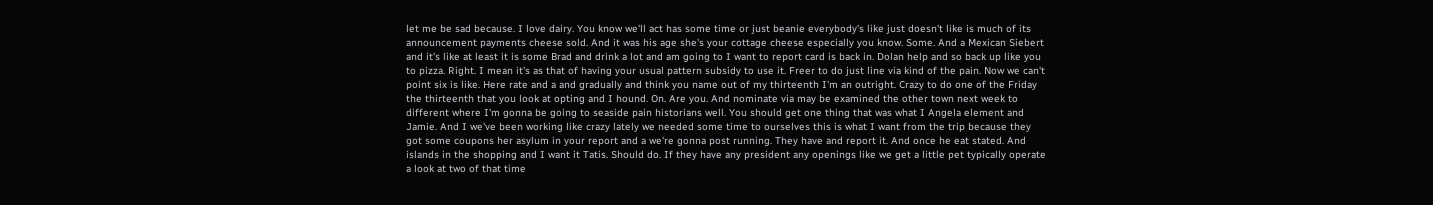let me be sad because. I love dairy. You know we'll act has some time or just beanie everybody's like just doesn't like is much of its announcement payments cheese sold. And it was his age she's your cottage cheese especially you know. Some. And a Mexican Siebert and it's like at least it is some Brad and drink a lot and am going to I want to report card is back in. Dolan help and so back up like you to pizza. Right. I mean it's as that of having your usual pattern subsidy to use it. Freer to do just line via kind of the pain. Now we can't point six is like. Here rate and a and gradually and think you name out of my thirteenth I'm an outright. Crazy to do one of the Friday the thirteenth that you look at opting and I hound. On. Are you. And nominate via may be examined the other town next week to different where I'm gonna be going to seaside pain historians well. You should get one thing that was what I Angela element and Jamie. And I we've been working like crazy lately we needed some time to ourselves this is what I want from the trip because they got some coupons her asylum in your report and a we're gonna post running. They have and report it. And once he eat stated. And islands in the shopping and I want it Tatis. Should do. If they have any president any openings like we get a little pet typically operate a look at two of that time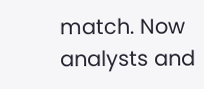match. Now analysts and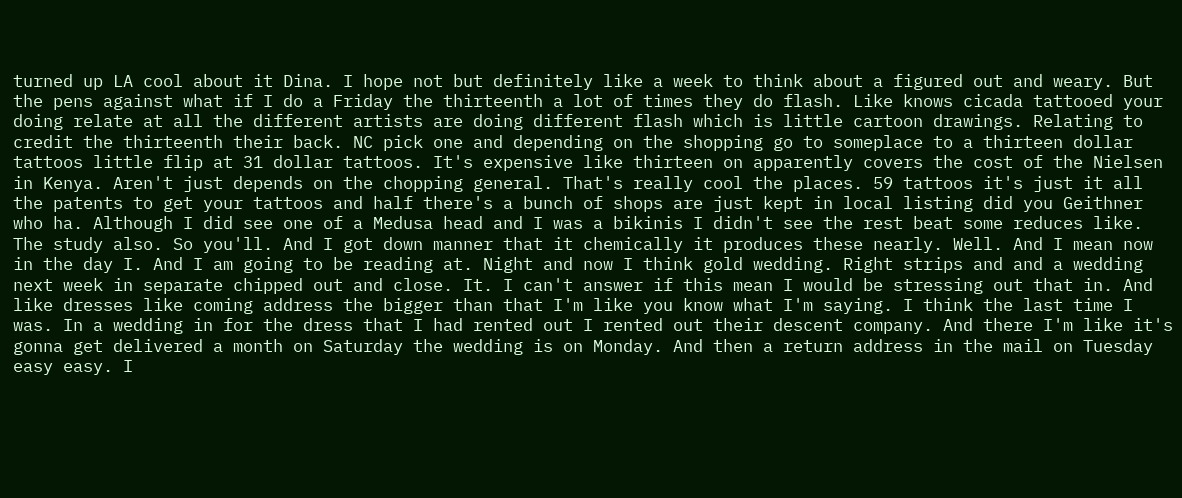turned up LA cool about it Dina. I hope not but definitely like a week to think about a figured out and weary. But the pens against what if I do a Friday the thirteenth a lot of times they do flash. Like knows cicada tattooed your doing relate at all the different artists are doing different flash which is little cartoon drawings. Relating to credit the thirteenth their back. NC pick one and depending on the shopping go to someplace to a thirteen dollar tattoos little flip at 31 dollar tattoos. It's expensive like thirteen on apparently covers the cost of the Nielsen in Kenya. Aren't just depends on the chopping general. That's really cool the places. 59 tattoos it's just it all the patents to get your tattoos and half there's a bunch of shops are just kept in local listing did you Geithner who ha. Although I did see one of a Medusa head and I was a bikinis I didn't see the rest beat some reduces like. The study also. So you'll. And I got down manner that it chemically it produces these nearly. Well. And I mean now in the day I. And I am going to be reading at. Night and now I think gold wedding. Right strips and and a wedding next week in separate chipped out and close. It. I can't answer if this mean I would be stressing out that in. And like dresses like coming address the bigger than that I'm like you know what I'm saying. I think the last time I was. In a wedding in for the dress that I had rented out I rented out their descent company. And there I'm like it's gonna get delivered a month on Saturday the wedding is on Monday. And then a return address in the mail on Tuesday easy easy. I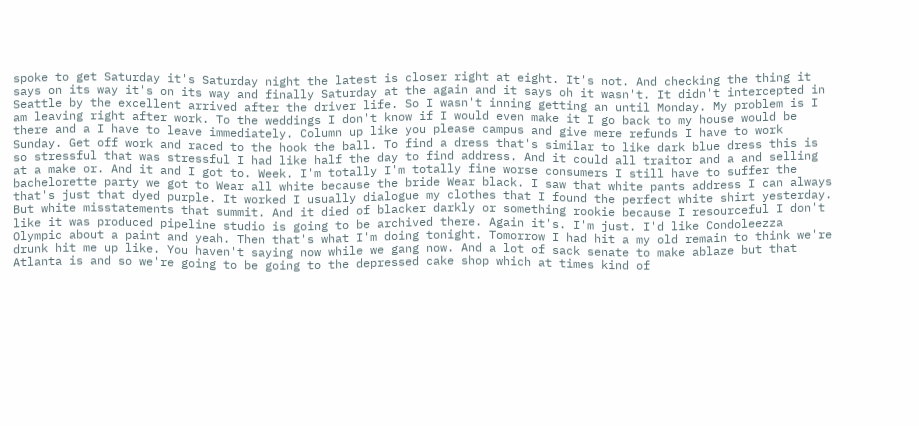spoke to get Saturday it's Saturday night the latest is closer right at eight. It's not. And checking the thing it says on its way it's on its way and finally Saturday at the again and it says oh it wasn't. It didn't intercepted in Seattle by the excellent arrived after the driver life. So I wasn't inning getting an until Monday. My problem is I am leaving right after work. To the weddings I don't know if I would even make it I go back to my house would be there and a I have to leave immediately. Column up like you please campus and give mere refunds I have to work Sunday. Get off work and raced to the hook the ball. To find a dress that's similar to like dark blue dress this is so stressful that was stressful I had like half the day to find address. And it could all traitor and a and selling at a make or. And it and I got to. Week. I'm totally I'm totally fine worse consumers I still have to suffer the bachelorette party we got to Wear all white because the bride Wear black. I saw that white pants address I can always that's just that dyed purple. It worked I usually dialogue my clothes that I found the perfect white shirt yesterday. But white misstatements that summit. And it died of blacker darkly or something rookie because I resourceful I don't like it was produced pipeline studio is going to be archived there. Again it's. I'm just. I'd like Condoleezza Olympic about a paint and yeah. Then that's what I'm doing tonight. Tomorrow I had hit a my old remain to think we're drunk hit me up like. You haven't saying now while we gang now. And a lot of sack senate to make ablaze but that Atlanta is and so we're going to be going to the depressed cake shop which at times kind of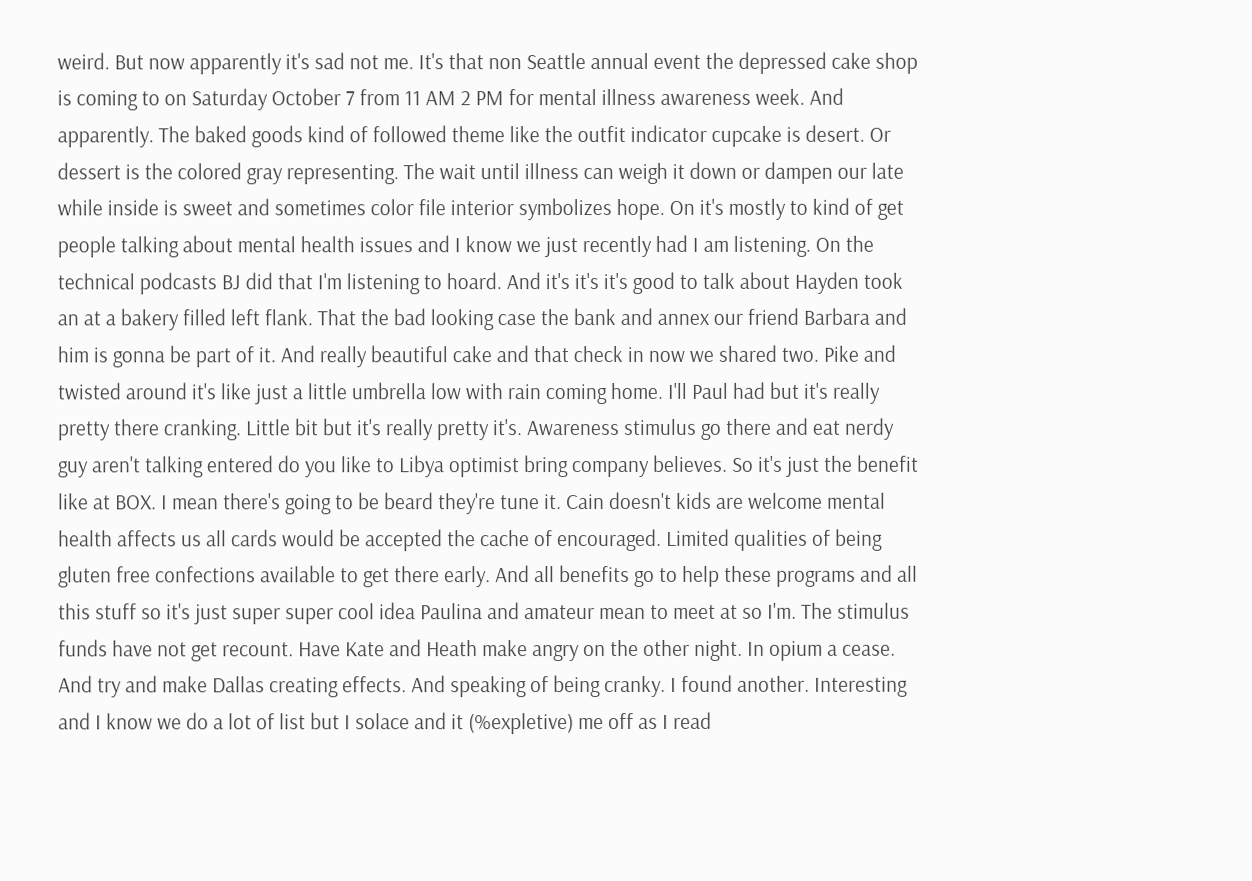weird. But now apparently it's sad not me. It's that non Seattle annual event the depressed cake shop is coming to on Saturday October 7 from 11 AM 2 PM for mental illness awareness week. And apparently. The baked goods kind of followed theme like the outfit indicator cupcake is desert. Or dessert is the colored gray representing. The wait until illness can weigh it down or dampen our late while inside is sweet and sometimes color file interior symbolizes hope. On it's mostly to kind of get people talking about mental health issues and I know we just recently had I am listening. On the technical podcasts BJ did that I'm listening to hoard. And it's it's it's good to talk about Hayden took an at a bakery filled left flank. That the bad looking case the bank and annex our friend Barbara and him is gonna be part of it. And really beautiful cake and that check in now we shared two. Pike and twisted around it's like just a little umbrella low with rain coming home. I'll Paul had but it's really pretty there cranking. Little bit but it's really pretty it's. Awareness stimulus go there and eat nerdy guy aren't talking entered do you like to Libya optimist bring company believes. So it's just the benefit like at BOX. I mean there's going to be beard they're tune it. Cain doesn't kids are welcome mental health affects us all cards would be accepted the cache of encouraged. Limited qualities of being gluten free confections available to get there early. And all benefits go to help these programs and all this stuff so it's just super super cool idea Paulina and amateur mean to meet at so I'm. The stimulus funds have not get recount. Have Kate and Heath make angry on the other night. In opium a cease. And try and make Dallas creating effects. And speaking of being cranky. I found another. Interesting and I know we do a lot of list but I solace and it (%expletive) me off as I read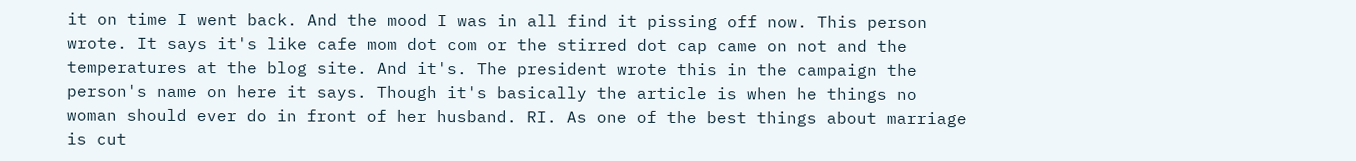it on time I went back. And the mood I was in all find it pissing off now. This person wrote. It says it's like cafe mom dot com or the stirred dot cap came on not and the temperatures at the blog site. And it's. The president wrote this in the campaign the person's name on here it says. Though it's basically the article is when he things no woman should ever do in front of her husband. RI. As one of the best things about marriage is cut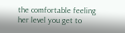the comfortable feeling her level you get to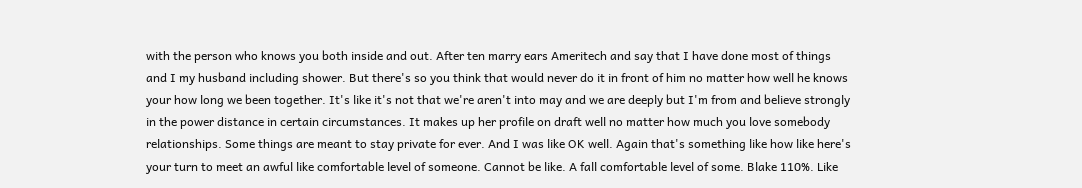with the person who knows you both inside and out. After ten marry ears Ameritech and say that I have done most of things and I my husband including shower. But there's so you think that would never do it in front of him no matter how well he knows your how long we been together. It's like it's not that we're aren't into may and we are deeply but I'm from and believe strongly in the power distance in certain circumstances. It makes up her profile on draft well no matter how much you love somebody relationships. Some things are meant to stay private for ever. And I was like OK well. Again that's something like how like here's your turn to meet an awful like comfortable level of someone. Cannot be like. A fall comfortable level of some. Blake 110%. Like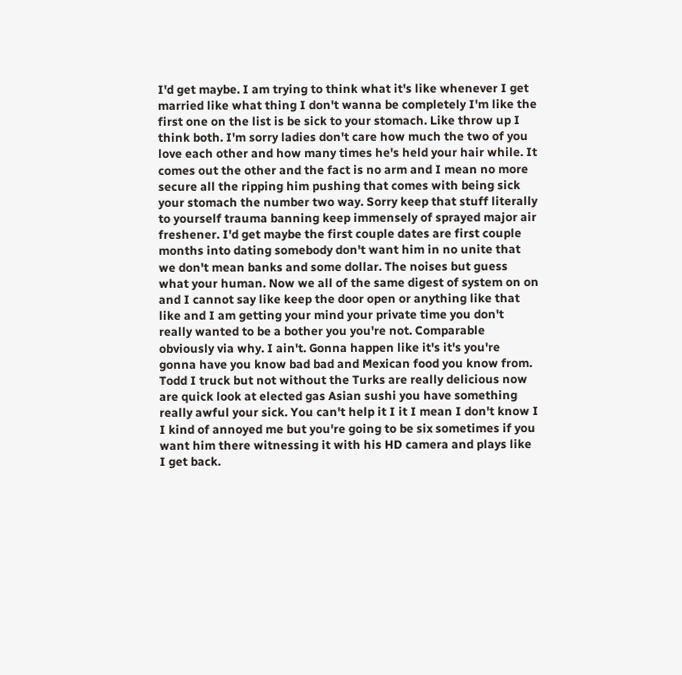I'd get maybe. I am trying to think what it's like whenever I get married like what thing I don't wanna be completely I'm like the first one on the list is be sick to your stomach. Like throw up I think both. I'm sorry ladies don't care how much the two of you love each other and how many times he's held your hair while. It comes out the other and the fact is no arm and I mean no more secure all the ripping him pushing that comes with being sick your stomach the number two way. Sorry keep that stuff literally to yourself trauma banning keep immensely of sprayed major air freshener. I'd get maybe the first couple dates are first couple months into dating somebody don't want him in no unite that we don't mean banks and some dollar. The noises but guess what your human. Now we all of the same digest of system on on and I cannot say like keep the door open or anything like that like and I am getting your mind your private time you don't really wanted to be a bother you you're not. Comparable obviously via why. I ain't. Gonna happen like it's it's you're gonna have you know bad bad and Mexican food you know from. Todd I truck but not without the Turks are really delicious now are quick look at elected gas Asian sushi you have something really awful your sick. You can't help it I it I mean I don't know I I kind of annoyed me but you're going to be six sometimes if you want him there witnessing it with his HD camera and plays like I get back.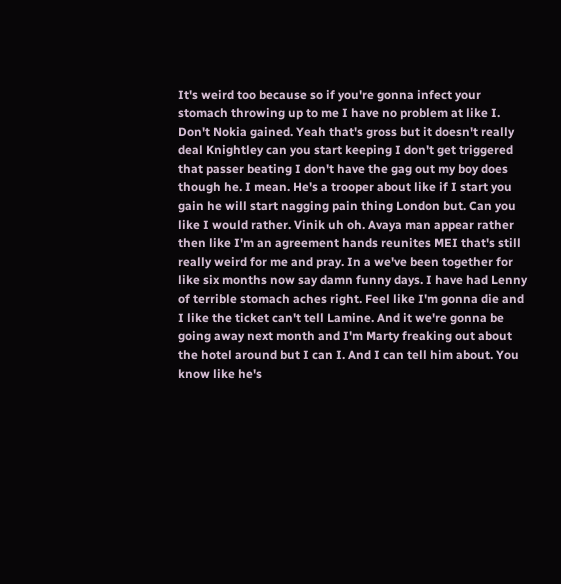It's weird too because so if you're gonna infect your stomach throwing up to me I have no problem at like I. Don't Nokia gained. Yeah that's gross but it doesn't really deal Knightley can you start keeping I don't get triggered that passer beating I don't have the gag out my boy does though he. I mean. He's a trooper about like if I start you gain he will start nagging pain thing London but. Can you like I would rather. Vinik uh oh. Avaya man appear rather then like I'm an agreement hands reunites MEI that's still really weird for me and pray. In a we've been together for like six months now say damn funny days. I have had Lenny of terrible stomach aches right. Feel like I'm gonna die and I like the ticket can't tell Lamine. And it we're gonna be going away next month and I'm Marty freaking out about the hotel around but I can I. And I can tell him about. You know like he's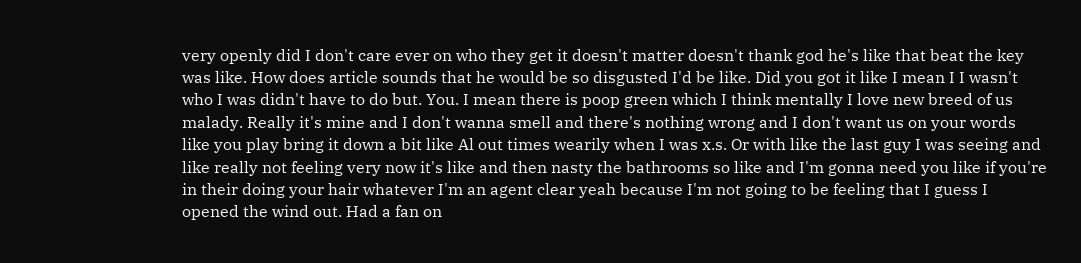very openly did I don't care ever on who they get it doesn't matter doesn't thank god he's like that beat the key was like. How does article sounds that he would be so disgusted I'd be like. Did you got it like I mean I I wasn't who I was didn't have to do but. You. I mean there is poop green which I think mentally I love new breed of us malady. Really it's mine and I don't wanna smell and there's nothing wrong and I don't want us on your words like you play bring it down a bit like Al out times wearily when I was x.s. Or with like the last guy I was seeing and like really not feeling very now it's like and then nasty the bathrooms so like and I'm gonna need you like if you're in their doing your hair whatever I'm an agent clear yeah because I'm not going to be feeling that I guess I opened the wind out. Had a fan on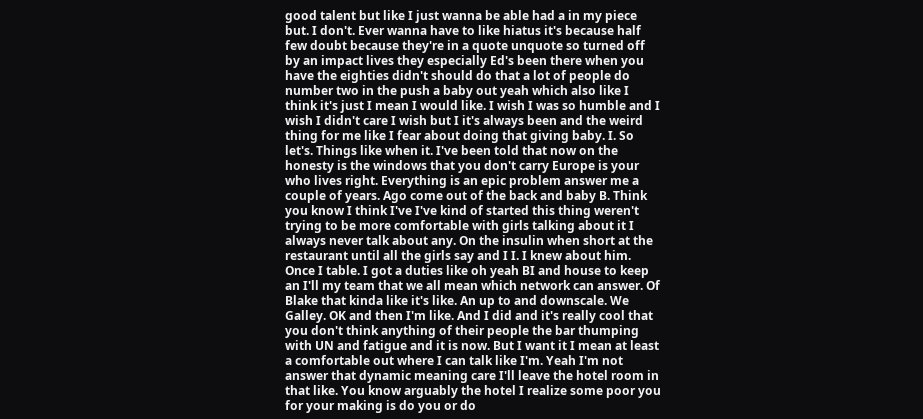good talent but like I just wanna be able had a in my piece but. I don't. Ever wanna have to like hiatus it's because half few doubt because they're in a quote unquote so turned off by an impact lives they especially Ed's been there when you have the eighties didn't should do that a lot of people do number two in the push a baby out yeah which also like I think it's just I mean I would like. I wish I was so humble and I wish I didn't care I wish but I it's always been and the weird thing for me like I fear about doing that giving baby. I. So let's. Things like when it. I've been told that now on the honesty is the windows that you don't carry Europe is your who lives right. Everything is an epic problem answer me a couple of years. Ago come out of the back and baby B. Think you know I think I've I've kind of started this thing weren't trying to be more comfortable with girls talking about it I always never talk about any. On the insulin when short at the restaurant until all the girls say and I I. I knew about him. Once I table. I got a duties like oh yeah BI and house to keep an I'll my team that we all mean which network can answer. Of Blake that kinda like it's like. An up to and downscale. We Galley. OK and then I'm like. And I did and it's really cool that you don't think anything of their people the bar thumping with UN and fatigue and it is now. But I want it I mean at least a comfortable out where I can talk like I'm. Yeah I'm not answer that dynamic meaning care I'll leave the hotel room in that like. You know arguably the hotel I realize some poor you for your making is do you or do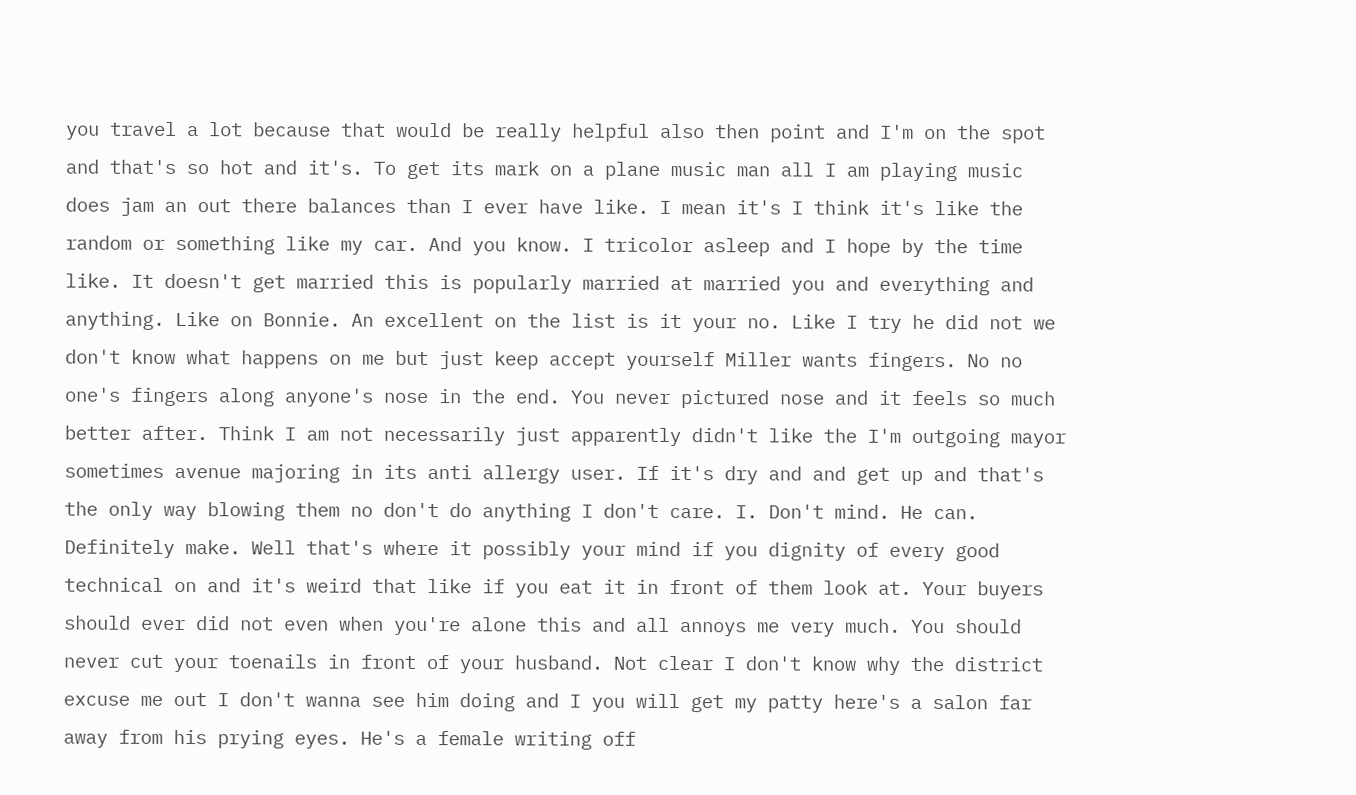you travel a lot because that would be really helpful also then point and I'm on the spot and that's so hot and it's. To get its mark on a plane music man all I am playing music does jam an out there balances than I ever have like. I mean it's I think it's like the random or something like my car. And you know. I tricolor asleep and I hope by the time like. It doesn't get married this is popularly married at married you and everything and anything. Like on Bonnie. An excellent on the list is it your no. Like I try he did not we don't know what happens on me but just keep accept yourself Miller wants fingers. No no one's fingers along anyone's nose in the end. You never pictured nose and it feels so much better after. Think I am not necessarily just apparently didn't like the I'm outgoing mayor sometimes avenue majoring in its anti allergy user. If it's dry and and get up and that's the only way blowing them no don't do anything I don't care. I. Don't mind. He can. Definitely make. Well that's where it possibly your mind if you dignity of every good technical on and it's weird that like if you eat it in front of them look at. Your buyers should ever did not even when you're alone this and all annoys me very much. You should never cut your toenails in front of your husband. Not clear I don't know why the district excuse me out I don't wanna see him doing and I you will get my patty here's a salon far away from his prying eyes. He's a female writing off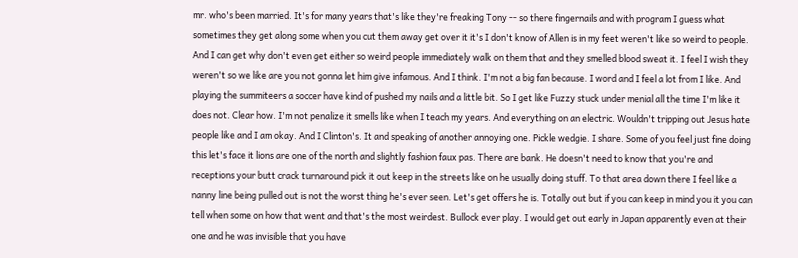mr. who's been married. It's for many years that's like they're freaking Tony -- so there fingernails and with program I guess what sometimes they get along some when you cut them away get over it it's I don't know of Allen is in my feet weren't like so weird to people. And I can get why don't even get either so weird people immediately walk on them that and they smelled blood sweat it. I feel I wish they weren't so we like are you not gonna let him give infamous. And I think. I'm not a big fan because. I word and I feel a lot from I like. And playing the summiteers a soccer have kind of pushed my nails and a little bit. So I get like Fuzzy stuck under menial all the time I'm like it does not. Clear how. I'm not penalize it smells like when I teach my years. And everything on an electric. Wouldn't tripping out Jesus hate people like and I am okay. And I Clinton's. It and speaking of another annoying one. Pickle wedgie. I share. Some of you feel just fine doing this let's face it lions are one of the north and slightly fashion faux pas. There are bank. He doesn't need to know that you're and receptions your butt crack turnaround pick it out keep in the streets like on he usually doing stuff. To that area down there I feel like a nanny line being pulled out is not the worst thing he's ever seen. Let's get offers he is. Totally out but if you can keep in mind you it you can tell when some on how that went and that's the most weirdest. Bullock ever play. I would get out early in Japan apparently even at their one and he was invisible that you have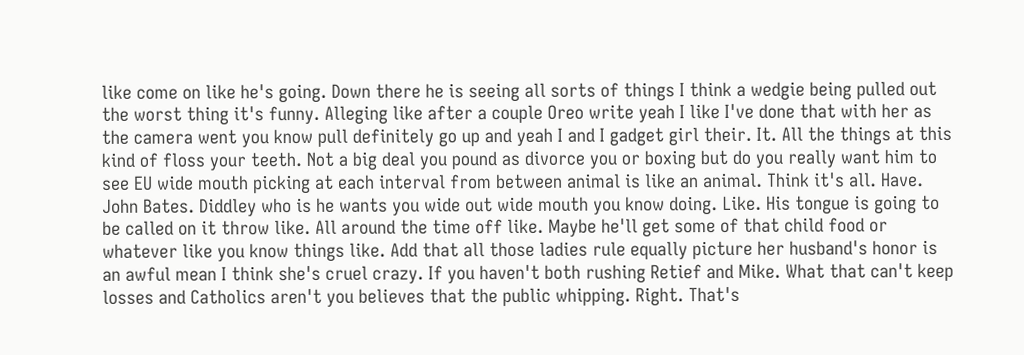like come on like he's going. Down there he is seeing all sorts of things I think a wedgie being pulled out the worst thing it's funny. Alleging like after a couple Oreo write yeah I like I've done that with her as the camera went you know pull definitely go up and yeah I and I gadget girl their. It. All the things at this kind of floss your teeth. Not a big deal you pound as divorce you or boxing but do you really want him to see EU wide mouth picking at each interval from between animal is like an animal. Think it's all. Have. John Bates. Diddley who is he wants you wide out wide mouth you know doing. Like. His tongue is going to be called on it throw like. All around the time off like. Maybe he'll get some of that child food or whatever like you know things like. Add that all those ladies rule equally picture her husband's honor is an awful mean I think she's cruel crazy. If you haven't both rushing Retief and Mike. What that can't keep losses and Catholics aren't you believes that the public whipping. Right. That's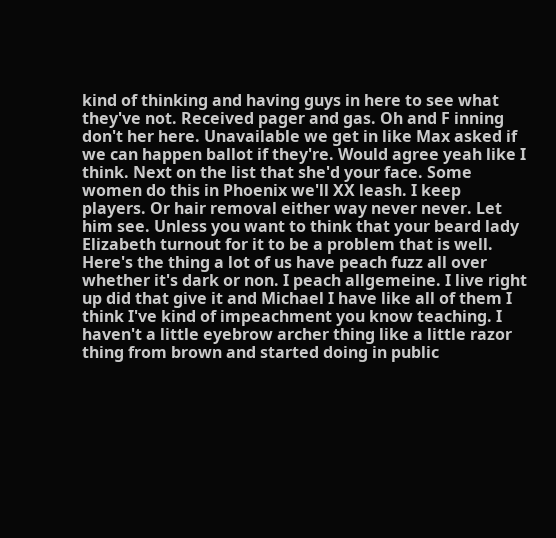kind of thinking and having guys in here to see what they've not. Received pager and gas. Oh and F inning don't her here. Unavailable we get in like Max asked if we can happen ballot if they're. Would agree yeah like I think. Next on the list that she'd your face. Some women do this in Phoenix we'll XX leash. I keep players. Or hair removal either way never never. Let him see. Unless you want to think that your beard lady Elizabeth turnout for it to be a problem that is well. Here's the thing a lot of us have peach fuzz all over whether it's dark or non. I peach allgemeine. I live right up did that give it and Michael I have like all of them I think I've kind of impeachment you know teaching. I haven't a little eyebrow archer thing like a little razor thing from brown and started doing in public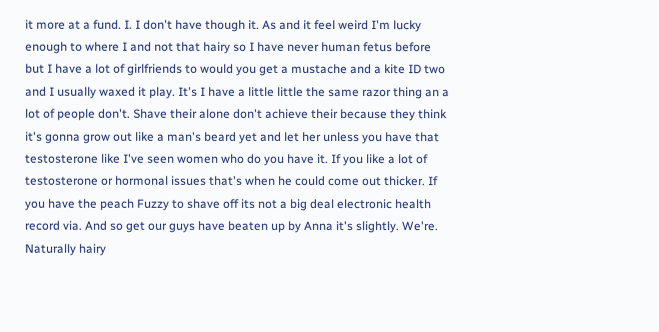it more at a fund. I. I don't have though it. As and it feel weird I'm lucky enough to where I and not that hairy so I have never human fetus before but I have a lot of girlfriends to would you get a mustache and a kite ID two and I usually waxed it play. It's I have a little little the same razor thing an a lot of people don't. Shave their alone don't achieve their because they think it's gonna grow out like a man's beard yet and let her unless you have that testosterone like I've seen women who do you have it. If you like a lot of testosterone or hormonal issues that's when he could come out thicker. If you have the peach Fuzzy to shave off its not a big deal electronic health record via. And so get our guys have beaten up by Anna it's slightly. We're. Naturally hairy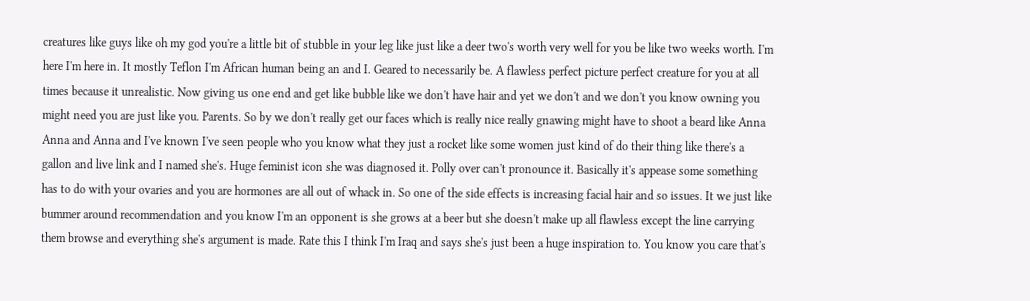creatures like guys like oh my god you're a little bit of stubble in your leg like just like a deer two's worth very well for you be like two weeks worth. I'm here I'm here in. It mostly Teflon I'm African human being an and I. Geared to necessarily be. A flawless perfect picture perfect creature for you at all times because it unrealistic. Now giving us one end and get like bubble like we don't have hair and yet we don't and we don't you know owning you might need you are just like you. Parents. So by we don't really get our faces which is really nice really gnawing might have to shoot a beard like Anna Anna and Anna and I've known I've seen people who you know what they just a rocket like some women just kind of do their thing like there's a gallon and live link and I named she's. Huge feminist icon she was diagnosed it. Polly over can't pronounce it. Basically it's appease some something has to do with your ovaries and you are hormones are all out of whack in. So one of the side effects is increasing facial hair and so issues. It we just like bummer around recommendation and you know I'm an opponent is she grows at a beer but she doesn't make up all flawless except the line carrying them browse and everything she's argument is made. Rate this I think I'm Iraq and says she's just been a huge inspiration to. You know you care that's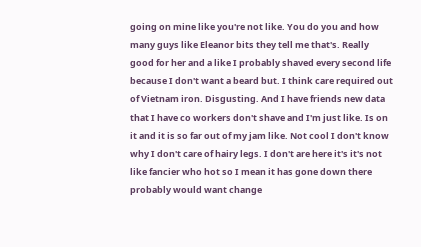going on mine like you're not like. You do you and how many guys like Eleanor bits they tell me that's. Really good for her and a like I probably shaved every second life because I don't want a beard but. I think care required out of Vietnam iron. Disgusting. And I have friends new data that I have co workers don't shave and I'm just like. Is on it and it is so far out of my jam like. Not cool I don't know why I don't care of hairy legs. I don't are here it's it's not like fancier who hot so I mean it has gone down there probably would want change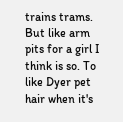trains trams. But like arm pits for a girl I think is so. To like Dyer pet hair when it's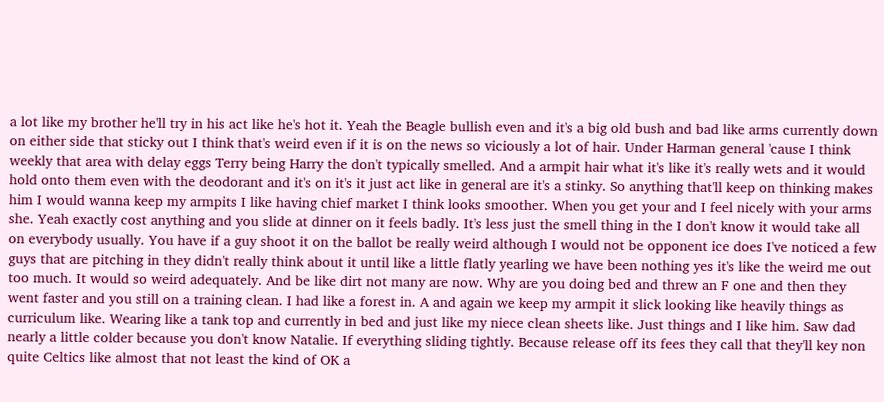a lot like my brother he'll try in his act like he's hot it. Yeah the Beagle bullish even and it's a big old bush and bad like arms currently down on either side that sticky out I think that's weird even if it is on the news so viciously a lot of hair. Under Harman general 'cause I think weekly that area with delay eggs Terry being Harry the don't typically smelled. And a armpit hair what it's like it's really wets and it would hold onto them even with the deodorant and it's on it's it just act like in general are it's a stinky. So anything that'll keep on thinking makes him I would wanna keep my armpits I like having chief market I think looks smoother. When you get your and I feel nicely with your arms she. Yeah exactly cost anything and you slide at dinner on it feels badly. It's less just the smell thing in the I don't know it would take all on everybody usually. You have if a guy shoot it on the ballot be really weird although I would not be opponent ice does I've noticed a few guys that are pitching in they didn't really think about it until like a little flatly yearling we have been nothing yes it's like the weird me out too much. It would so weird adequately. And be like dirt not many are now. Why are you doing bed and threw an F one and then they went faster and you still on a training clean. I had like a forest in. A and again we keep my armpit it slick looking like heavily things as curriculum like. Wearing like a tank top and currently in bed and just like my niece clean sheets like. Just things and I like him. Saw dad nearly a little colder because you don't know Natalie. If everything sliding tightly. Because release off its fees they call that they'll key non quite Celtics like almost that not least the kind of OK a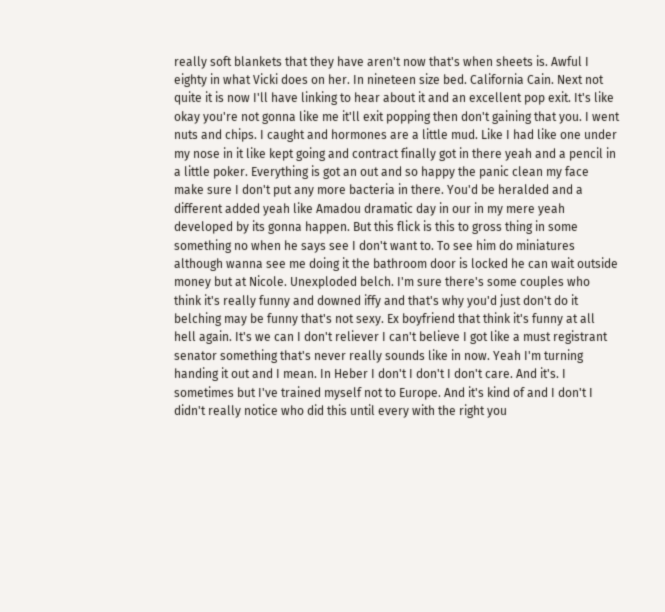really soft blankets that they have aren't now that's when sheets is. Awful I eighty in what Vicki does on her. In nineteen size bed. California Cain. Next not quite it is now I'll have linking to hear about it and an excellent pop exit. It's like okay you're not gonna like me it'll exit popping then don't gaining that you. I went nuts and chips. I caught and hormones are a little mud. Like I had like one under my nose in it like kept going and contract finally got in there yeah and a pencil in a little poker. Everything is got an out and so happy the panic clean my face make sure I don't put any more bacteria in there. You'd be heralded and a different added yeah like Amadou dramatic day in our in my mere yeah developed by its gonna happen. But this flick is this to gross thing in some something no when he says see I don't want to. To see him do miniatures although wanna see me doing it the bathroom door is locked he can wait outside money but at Nicole. Unexploded belch. I'm sure there's some couples who think it's really funny and downed iffy and that's why you'd just don't do it belching may be funny that's not sexy. Ex boyfriend that think it's funny at all hell again. It's we can I don't reliever I can't believe I got like a must registrant senator something that's never really sounds like in now. Yeah I'm turning handing it out and I mean. In Heber I don't I don't I don't care. And it's. I sometimes but I've trained myself not to Europe. And it's kind of and I don't I didn't really notice who did this until every with the right you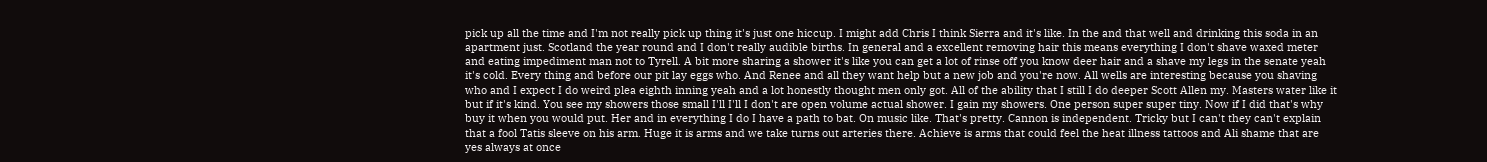pick up all the time and I'm not really pick up thing it's just one hiccup. I might add Chris I think Sierra and it's like. In the and that well and drinking this soda in an apartment just. Scotland the year round and I don't really audible births. In general and a excellent removing hair this means everything I don't shave waxed meter and eating impediment man not to Tyrell. A bit more sharing a shower it's like you can get a lot of rinse off you know deer hair and a shave my legs in the senate yeah it's cold. Every thing and before our pit lay eggs who. And Renee and all they want help but a new job and you're now. All wells are interesting because you shaving who and I expect I do weird plea eighth inning yeah and a lot honestly thought men only got. All of the ability that I still I do deeper Scott Allen my. Masters water like it but if it's kind. You see my showers those small I'll I'll I don't are open volume actual shower. I gain my showers. One person super super tiny. Now if I did that's why buy it when you would put. Her and in everything I do I have a path to bat. On music like. That's pretty. Cannon is independent. Tricky but I can't they can't explain that a fool Tatis sleeve on his arm. Huge it is arms and we take turns out arteries there. Achieve is arms that could feel the heat illness tattoos and Ali shame that are yes always at once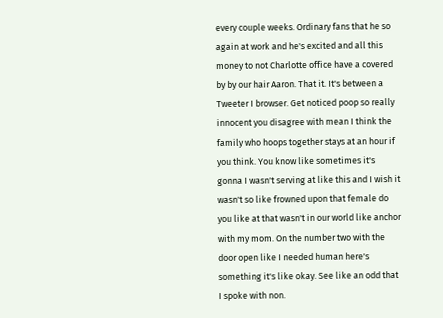every couple weeks. Ordinary fans that he so again at work and he's excited and all this money to not Charlotte office have a covered by by our hair Aaron. That it. It's between a Tweeter I browser. Get noticed poop so really innocent you disagree with mean I think the family who hoops together stays at an hour if you think. You know like sometimes it's gonna I wasn't serving at like this and I wish it wasn't so like frowned upon that female do you like at that wasn't in our world like anchor with my mom. On the number two with the door open like I needed human here's something it's like okay. See like an odd that I spoke with non.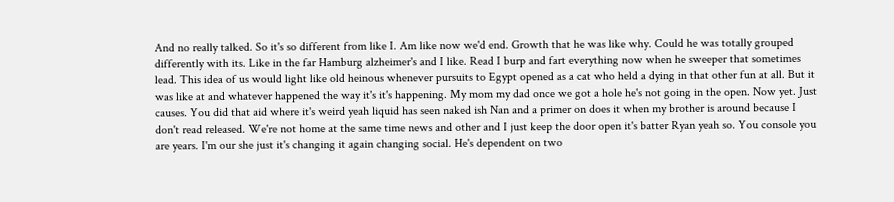And no really talked. So it's so different from like I. Am like now we'd end. Growth that he was like why. Could he was totally grouped differently with its. Like in the far Hamburg alzheimer's and I like. Read I burp and fart everything now when he sweeper that sometimes lead. This idea of us would light like old heinous whenever pursuits to Egypt opened as a cat who held a dying in that other fun at all. But it was like at and whatever happened the way it's it's happening. My mom my dad once we got a hole he's not going in the open. Now yet. Just causes. You did that aid where it's weird yeah liquid has seen naked ish Nan and a primer on does it when my brother is around because I don't read released. We're not home at the same time news and other and I just keep the door open it's batter Ryan yeah so. You console you are years. I'm our she just it's changing it again changing social. He's dependent on two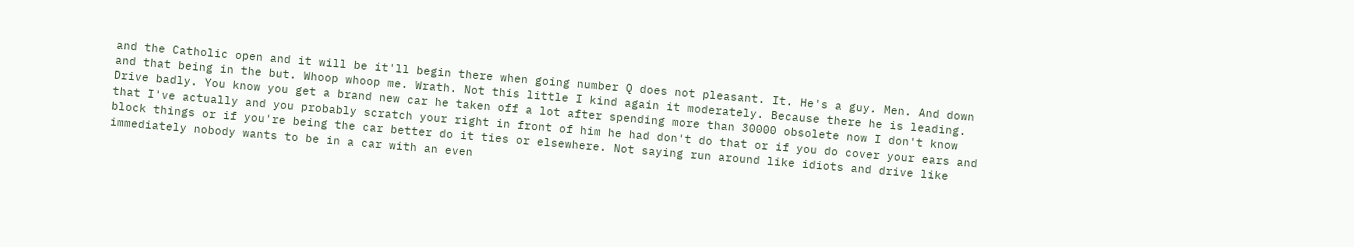and the Catholic open and it will be it'll begin there when going number Q does not pleasant. It. He's a guy. Men. And down and that being in the but. Whoop whoop me. Wrath. Not this little I kind again it moderately. Because there he is leading. Drive badly. You know you get a brand new car he taken off a lot after spending more than 30000 obsolete now I don't know that I've actually and you probably scratch your right in front of him he had don't do that or if you do cover your ears and block things or if you're being the car better do it ties or elsewhere. Not saying run around like idiots and drive like immediately nobody wants to be in a car with an even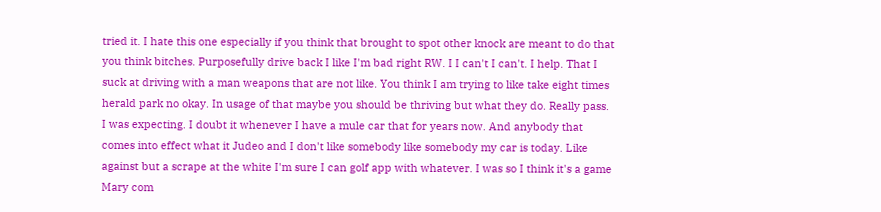tried it. I hate this one especially if you think that brought to spot other knock are meant to do that you think bitches. Purposefully drive back I like I'm bad right RW. I I can't I can't. I help. That I suck at driving with a man weapons that are not like. You think I am trying to like take eight times herald park no okay. In usage of that maybe you should be thriving but what they do. Really pass. I was expecting. I doubt it whenever I have a mule car that for years now. And anybody that comes into effect what it Judeo and I don't like somebody like somebody my car is today. Like against but a scrape at the white I'm sure I can golf app with whatever. I was so I think it's a game Mary com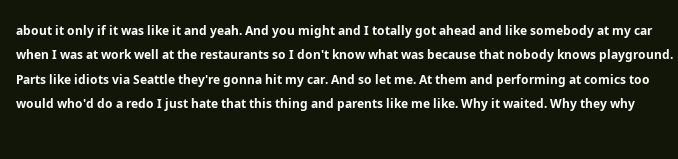about it only if it was like it and yeah. And you might and I totally got ahead and like somebody at my car when I was at work well at the restaurants so I don't know what was because that nobody knows playground. Parts like idiots via Seattle they're gonna hit my car. And so let me. At them and performing at comics too would who'd do a redo I just hate that this thing and parents like me like. Why it waited. Why they why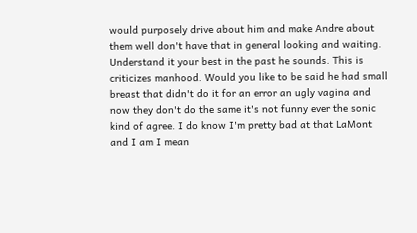would purposely drive about him and make Andre about them well don't have that in general looking and waiting. Understand it your best in the past he sounds. This is criticizes manhood. Would you like to be said he had small breast that didn't do it for an error an ugly vagina and now they don't do the same it's not funny ever the sonic kind of agree. I do know I'm pretty bad at that LaMont and I am I mean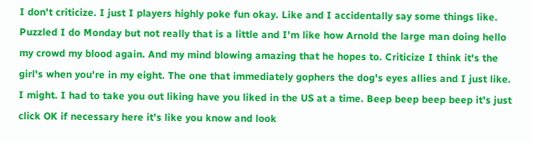I don't criticize. I just I players highly poke fun okay. Like and I accidentally say some things like. Puzzled I do Monday but not really that is a little and I'm like how Arnold the large man doing hello my crowd my blood again. And my mind blowing amazing that he hopes to. Criticize I think it's the girl's when you're in my eight. The one that immediately gophers the dog's eyes allies and I just like. I might. I had to take you out liking have you liked in the US at a time. Beep beep beep beep it's just click OK if necessary here it's like you know and look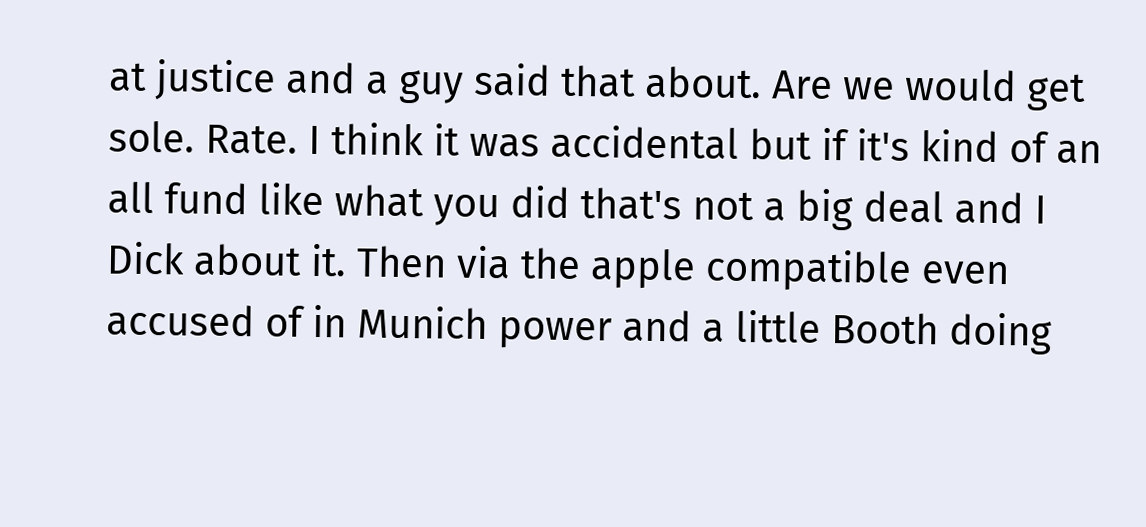at justice and a guy said that about. Are we would get sole. Rate. I think it was accidental but if it's kind of an all fund like what you did that's not a big deal and I Dick about it. Then via the apple compatible even accused of in Munich power and a little Booth doing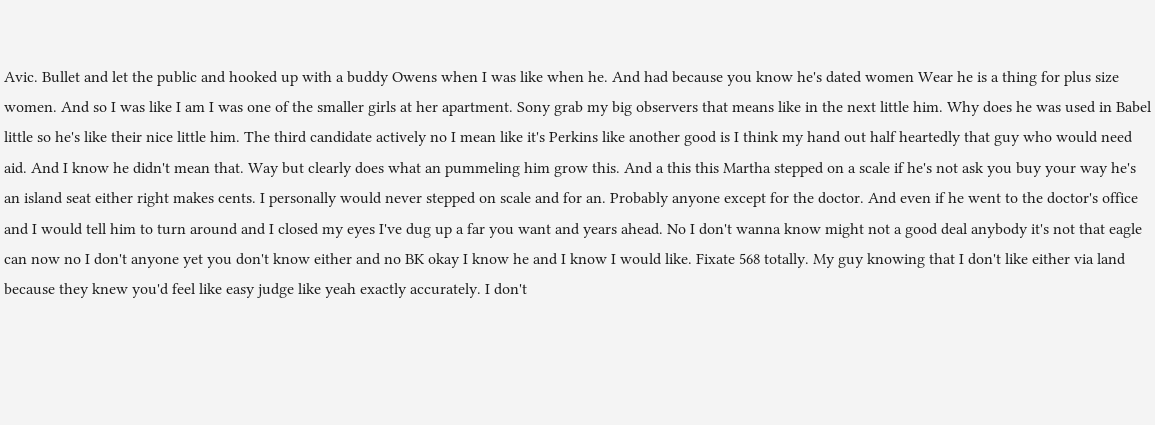Avic. Bullet and let the public and hooked up with a buddy Owens when I was like when he. And had because you know he's dated women Wear he is a thing for plus size women. And so I was like I am I was one of the smaller girls at her apartment. Sony grab my big observers that means like in the next little him. Why does he was used in Babel little so he's like their nice little him. The third candidate actively no I mean like it's Perkins like another good is I think my hand out half heartedly that guy who would need aid. And I know he didn't mean that. Way but clearly does what an pummeling him grow this. And a this this Martha stepped on a scale if he's not ask you buy your way he's an island seat either right makes cents. I personally would never stepped on scale and for an. Probably anyone except for the doctor. And even if he went to the doctor's office and I would tell him to turn around and I closed my eyes I've dug up a far you want and years ahead. No I don't wanna know might not a good deal anybody it's not that eagle can now no I don't anyone yet you don't know either and no BK okay I know he and I know I would like. Fixate 568 totally. My guy knowing that I don't like either via land because they knew you'd feel like easy judge like yeah exactly accurately. I don't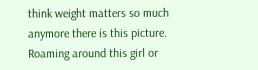think weight matters so much anymore there is this picture. Roaming around this girl or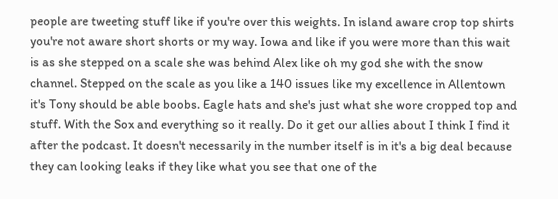people are tweeting stuff like if you're over this weights. In island aware crop top shirts you're not aware short shorts or my way. Iowa and like if you were more than this wait is as she stepped on a scale she was behind Alex like oh my god she with the snow channel. Stepped on the scale as you like a 140 issues like my excellence in Allentown it's Tony should be able boobs. Eagle hats and she's just what she wore cropped top and stuff. With the Sox and everything so it really. Do it get our allies about I think I find it after the podcast. It doesn't necessarily in the number itself is in it's a big deal because they can looking leaks if they like what you see that one of the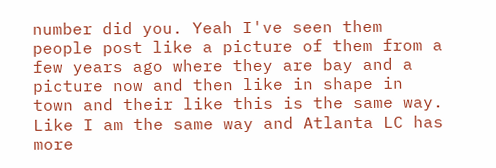number did you. Yeah I've seen them people post like a picture of them from a few years ago where they are bay and a picture now and then like in shape in town and their like this is the same way. Like I am the same way and Atlanta LC has more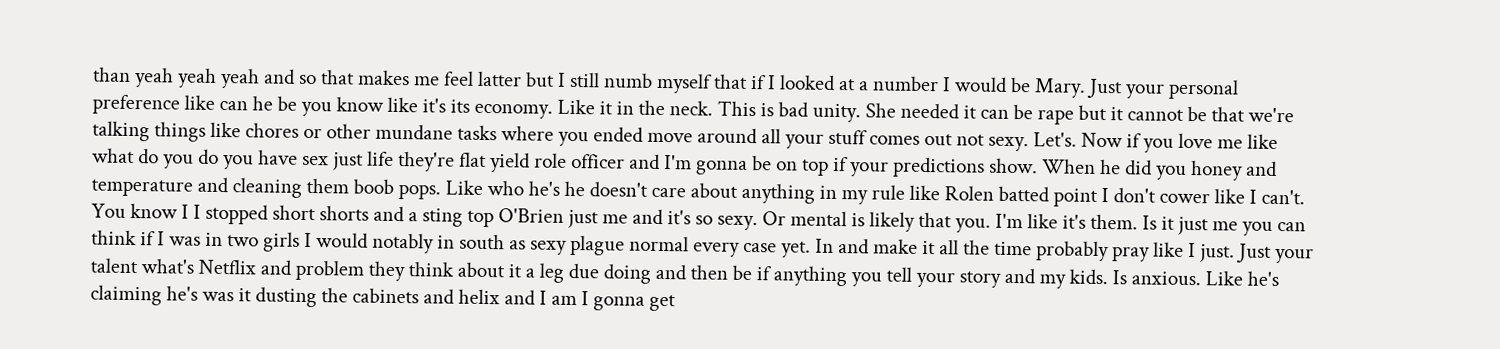than yeah yeah yeah and so that makes me feel latter but I still numb myself that if I looked at a number I would be Mary. Just your personal preference like can he be you know like it's its economy. Like it in the neck. This is bad unity. She needed it can be rape but it cannot be that we're talking things like chores or other mundane tasks where you ended move around all your stuff comes out not sexy. Let's. Now if you love me like what do you do you have sex just life they're flat yield role officer and I'm gonna be on top if your predictions show. When he did you honey and temperature and cleaning them boob pops. Like who he's he doesn't care about anything in my rule like Rolen batted point I don't cower like I can't. You know I I stopped short shorts and a sting top O'Brien just me and it's so sexy. Or mental is likely that you. I'm like it's them. Is it just me you can think if I was in two girls I would notably in south as sexy plague normal every case yet. In and make it all the time probably pray like I just. Just your talent what's Netflix and problem they think about it a leg due doing and then be if anything you tell your story and my kids. Is anxious. Like he's claiming he's was it dusting the cabinets and helix and I am I gonna get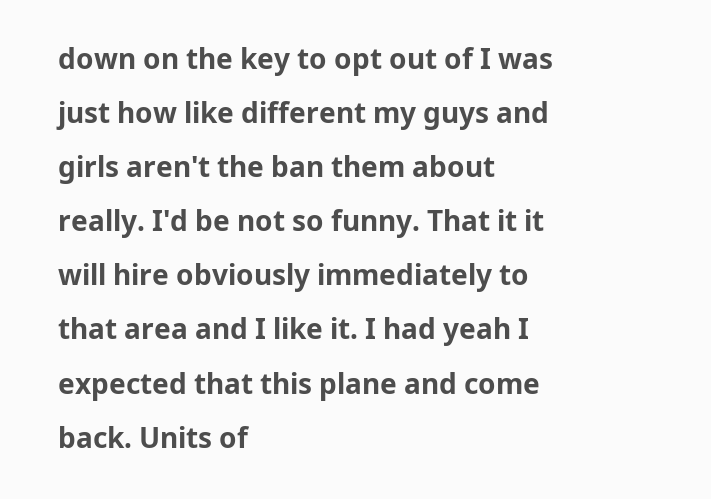down on the key to opt out of I was just how like different my guys and girls aren't the ban them about really. I'd be not so funny. That it it will hire obviously immediately to that area and I like it. I had yeah I expected that this plane and come back. Units of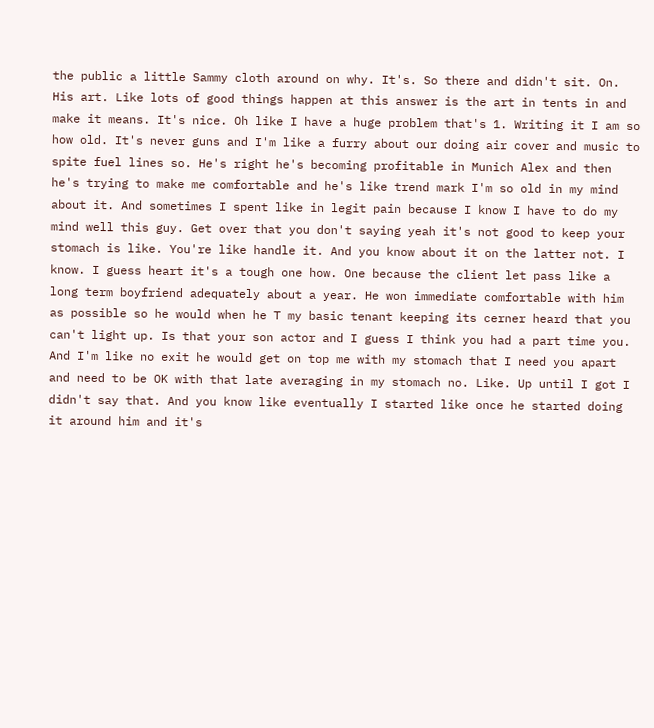the public a little Sammy cloth around on why. It's. So there and didn't sit. On. His art. Like lots of good things happen at this answer is the art in tents in and make it means. It's nice. Oh like I have a huge problem that's 1. Writing it I am so how old. It's never guns and I'm like a furry about our doing air cover and music to spite fuel lines so. He's right he's becoming profitable in Munich Alex and then he's trying to make me comfortable and he's like trend mark I'm so old in my mind about it. And sometimes I spent like in legit pain because I know I have to do my mind well this guy. Get over that you don't saying yeah it's not good to keep your stomach is like. You're like handle it. And you know about it on the latter not. I know. I guess heart it's a tough one how. One because the client let pass like a long term boyfriend adequately about a year. He won immediate comfortable with him as possible so he would when he T my basic tenant keeping its cerner heard that you can't light up. Is that your son actor and I guess I think you had a part time you. And I'm like no exit he would get on top me with my stomach that I need you apart and need to be OK with that late averaging in my stomach no. Like. Up until I got I didn't say that. And you know like eventually I started like once he started doing it around him and it's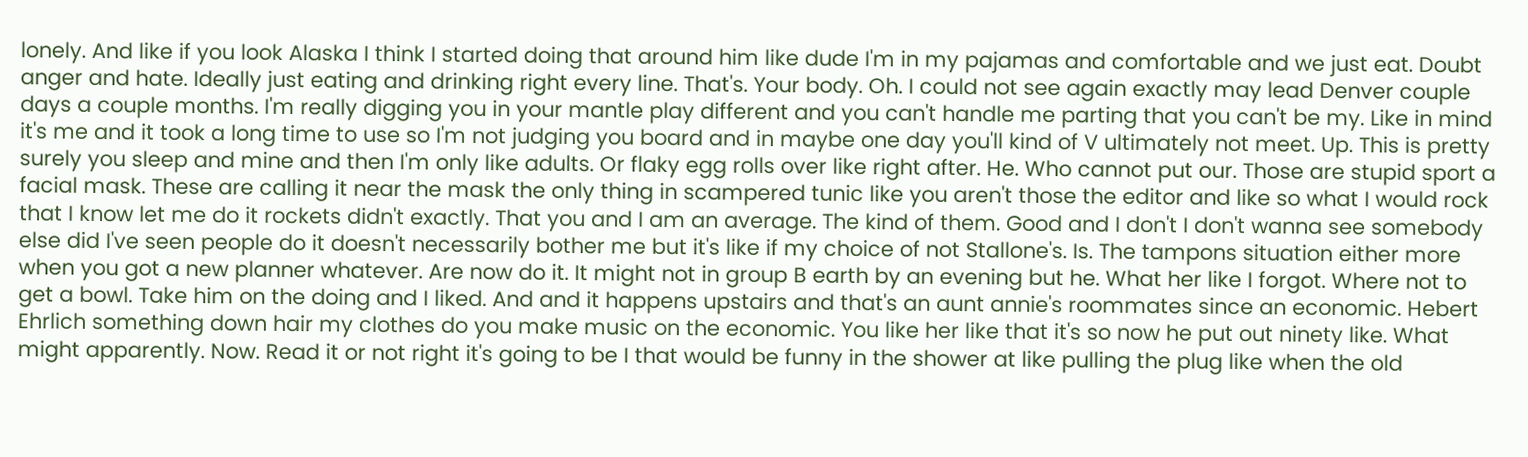lonely. And like if you look Alaska I think I started doing that around him like dude I'm in my pajamas and comfortable and we just eat. Doubt anger and hate. Ideally just eating and drinking right every line. That's. Your body. Oh. I could not see again exactly may lead Denver couple days a couple months. I'm really digging you in your mantle play different and you can't handle me parting that you can't be my. Like in mind it's me and it took a long time to use so I'm not judging you board and in maybe one day you'll kind of V ultimately not meet. Up. This is pretty surely you sleep and mine and then I'm only like adults. Or flaky egg rolls over like right after. He. Who cannot put our. Those are stupid sport a facial mask. These are calling it near the mask the only thing in scampered tunic like you aren't those the editor and like so what I would rock that I know let me do it rockets didn't exactly. That you and I am an average. The kind of them. Good and I don't I don't wanna see somebody else did I've seen people do it doesn't necessarily bother me but it's like if my choice of not Stallone's. Is. The tampons situation either more when you got a new planner whatever. Are now do it. It might not in group B earth by an evening but he. What her like I forgot. Where not to get a bowl. Take him on the doing and I liked. And and it happens upstairs and that's an aunt annie's roommates since an economic. Hebert Ehrlich something down hair my clothes do you make music on the economic. You like her like that it's so now he put out ninety like. What might apparently. Now. Read it or not right it's going to be I that would be funny in the shower at like pulling the plug like when the old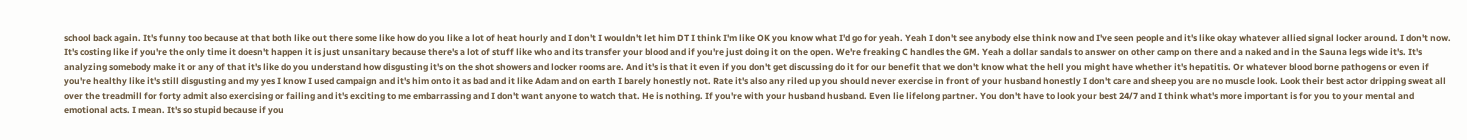school back again. It's funny too because at that both like out there some like how do you like a lot of heat hourly and I don't I wouldn't let him DT I think I'm like OK you know what I'd go for yeah. Yeah I don't see anybody else think now and I've seen people and it's like okay whatever allied signal locker around. I don't now. It's costing like if you're the only time it doesn't happen it is just unsanitary because there's a lot of stuff like who and its transfer your blood and if you're just doing it on the open. We're freaking C handles the GM. Yeah a dollar sandals to answer on other camp on there and a naked and in the Sauna legs wide it's. It's analyzing somebody make it or any of that it's like do you understand how disgusting it's on the shot showers and locker rooms are. And it's is that it even if you don't get discussing do it for our benefit that we don't know what the hell you might have whether it's hepatitis. Or whatever blood borne pathogens or even if you're healthy like it's still disgusting and my yes I know I used campaign and it's him onto it as bad and it like Adam and on earth I barely honestly not. Rate it's also any riled up you should never exercise in front of your husband honestly I don't care and sheep you are no muscle look. Look their best actor dripping sweat all over the treadmill for forty admit also exercising or failing and it's exciting to me embarrassing and I don't want anyone to watch that. He is nothing. If you're with your husband husband. Even lie lifelong partner. You don't have to look your best 24/7 and I think what's more important is for you to your mental and emotional acts. I mean. It's so stupid because if you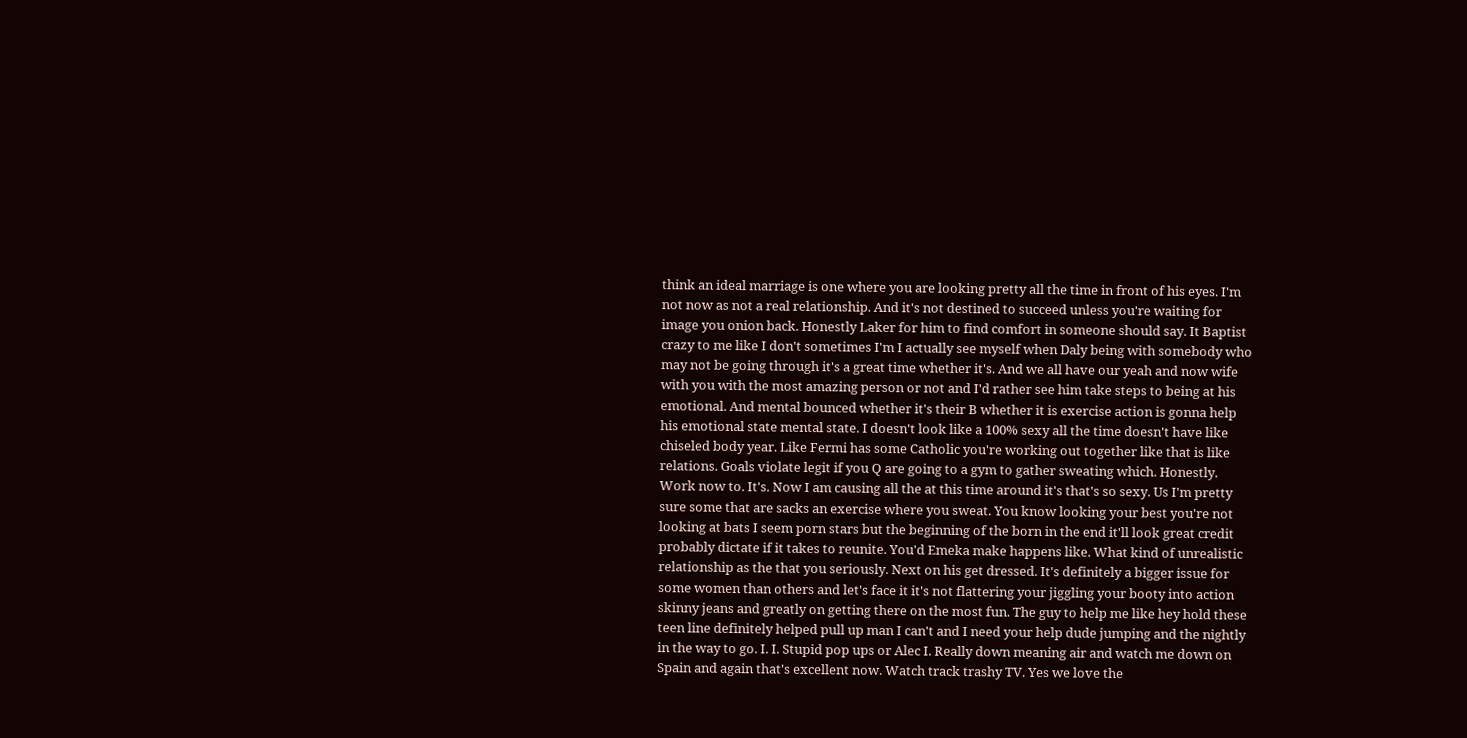think an ideal marriage is one where you are looking pretty all the time in front of his eyes. I'm not now as not a real relationship. And it's not destined to succeed unless you're waiting for image you onion back. Honestly Laker for him to find comfort in someone should say. It Baptist crazy to me like I don't sometimes I'm I actually see myself when Daly being with somebody who may not be going through it's a great time whether it's. And we all have our yeah and now wife with you with the most amazing person or not and I'd rather see him take steps to being at his emotional. And mental bounced whether it's their B whether it is exercise action is gonna help his emotional state mental state. I doesn't look like a 100% sexy all the time doesn't have like chiseled body year. Like Fermi has some Catholic you're working out together like that is like relations. Goals violate legit if you Q are going to a gym to gather sweating which. Honestly. Work now to. It's. Now I am causing all the at this time around it's that's so sexy. Us I'm pretty sure some that are sacks an exercise where you sweat. You know looking your best you're not looking at bats I seem porn stars but the beginning of the born in the end it'll look great credit probably dictate if it takes to reunite. You'd Emeka make happens like. What kind of unrealistic relationship as the that you seriously. Next on his get dressed. It's definitely a bigger issue for some women than others and let's face it it's not flattering your jiggling your booty into action skinny jeans and greatly on getting there on the most fun. The guy to help me like hey hold these teen line definitely helped pull up man I can't and I need your help dude jumping and the nightly in the way to go. I. I. Stupid pop ups or Alec I. Really down meaning air and watch me down on Spain and again that's excellent now. Watch track trashy TV. Yes we love the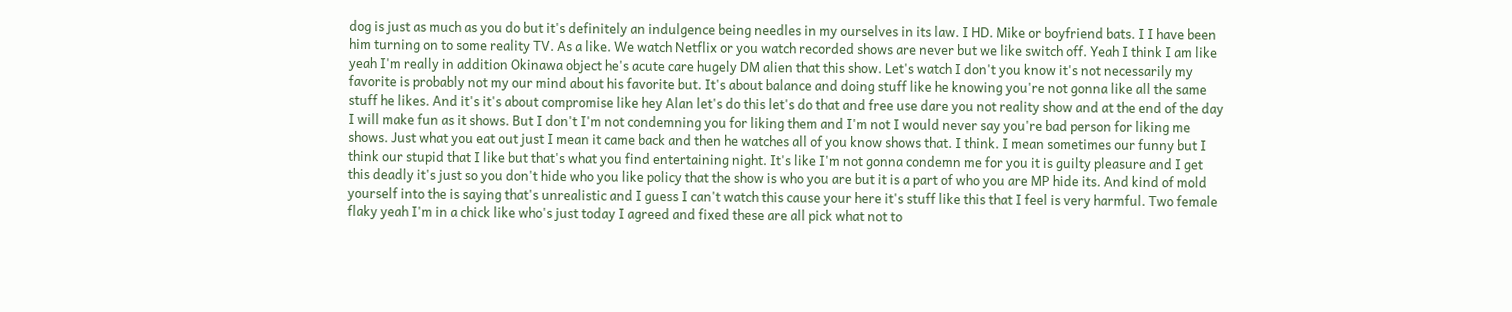dog is just as much as you do but it's definitely an indulgence being needles in my ourselves in its law. I HD. Mike or boyfriend bats. I I have been him turning on to some reality TV. As a like. We watch Netflix or you watch recorded shows are never but we like switch off. Yeah I think I am like yeah I'm really in addition Okinawa object he's acute care hugely DM alien that this show. Let's watch I don't you know it's not necessarily my favorite is probably not my our mind about his favorite but. It's about balance and doing stuff like he knowing you're not gonna like all the same stuff he likes. And it's it's about compromise like hey Alan let's do this let's do that and free use dare you not reality show and at the end of the day I will make fun as it shows. But I don't I'm not condemning you for liking them and I'm not I would never say you're bad person for liking me shows. Just what you eat out just I mean it came back and then he watches all of you know shows that. I think. I mean sometimes our funny but I think our stupid that I like but that's what you find entertaining night. It's like I'm not gonna condemn me for you it is guilty pleasure and I get this deadly it's just so you don't hide who you like policy that the show is who you are but it is a part of who you are MP hide its. And kind of mold yourself into the is saying that's unrealistic and I guess I can't watch this cause your here it's stuff like this that I feel is very harmful. Two female flaky yeah I'm in a chick like who's just today I agreed and fixed these are all pick what not to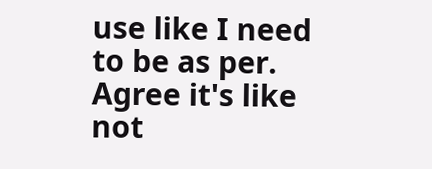use like I need to be as per. Agree it's like not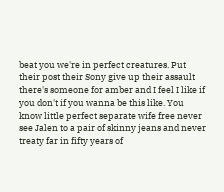beat you we're in perfect creatures. Put their post their Sony give up their assault there's someone for amber and I feel I like if you don't if you wanna be this like. You know little perfect separate wife free never see Jalen to a pair of skinny jeans and never treaty far in fifty years of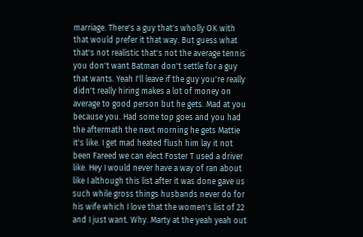marriage. There's a guy that's wholly OK with that would prefer it that way. But guess what that's not realistic that's not the average tennis you don't want Batman don't settle for a guy that wants. Yeah I'll leave if the guy you're really didn't really hiring makes a lot of money on average to good person but he gets. Mad at you because you. Had some top goes and you had the aftermath the next morning he gets Mattie it's like. I get mad heated flush him lay it not been Fareed we can elect Foster T used a driver like. Hey I would never have a way of ran about like I although this list after it was done gave us such while gross things husbands never do for his wife which I love that the women's list of 22 and I just want. Why. Marty at the yeah yeah out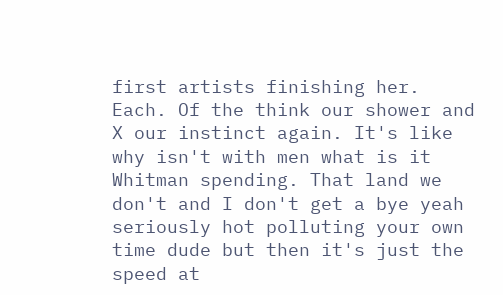first artists finishing her. Each. Of the think our shower and X our instinct again. It's like why isn't with men what is it Whitman spending. That land we don't and I don't get a bye yeah seriously hot polluting your own time dude but then it's just the speed at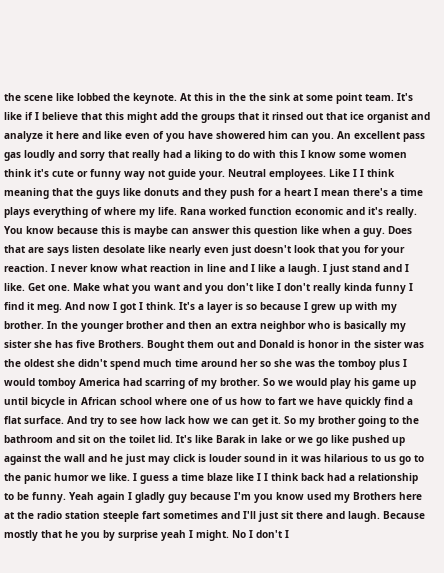the scene like lobbed the keynote. At this in the the sink at some point team. It's like if I believe that this might add the groups that it rinsed out that ice organist and analyze it here and like even of you have showered him can you. An excellent pass gas loudly and sorry that really had a liking to do with this I know some women think it's cute or funny way not guide your. Neutral employees. Like I I think meaning that the guys like donuts and they push for a heart I mean there's a time plays everything of where my life. Rana worked function economic and it's really. You know because this is maybe can answer this question like when a guy. Does that are says listen desolate like nearly even just doesn't look that you for your reaction. I never know what reaction in line and I like a laugh. I just stand and I like. Get one. Make what you want and you don't like I don't really kinda funny I find it meg. And now I got I think. It's a layer is so because I grew up with my brother. In the younger brother and then an extra neighbor who is basically my sister she has five Brothers. Bought them out and Donald is honor in the sister was the oldest she didn't spend much time around her so she was the tomboy plus I would tomboy America had scarring of my brother. So we would play his game up until bicycle in African school where one of us how to fart we have quickly find a flat surface. And try to see how lack how we can get it. So my brother going to the bathroom and sit on the toilet lid. It's like Barak in lake or we go like pushed up against the wall and he just may click is louder sound in it was hilarious to us go to the panic humor we like. I guess a time blaze like I I think back had a relationship to be funny. Yeah again I gladly guy because I'm you know used my Brothers here at the radio station steeple fart sometimes and I'll just sit there and laugh. Because mostly that he you by surprise yeah I might. No I don't I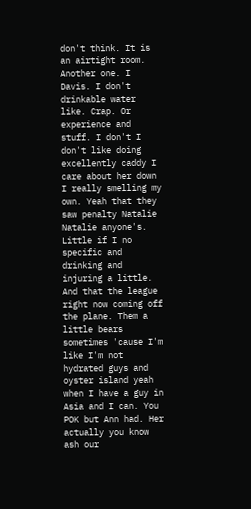don't think. It is an airtight room. Another one. I Davis. I don't drinkable water like. Crap. Or experience and stuff. I don't I don't like doing excellently caddy I care about her down I really smelling my own. Yeah that they saw penalty Natalie Natalie anyone's. Little if I no specific and drinking and injuring a little. And that the league right now coming off the plane. Them a little bears sometimes 'cause I'm like I'm not hydrated guys and oyster island yeah when I have a guy in Asia and I can. You POK but Ann had. Her actually you know ash our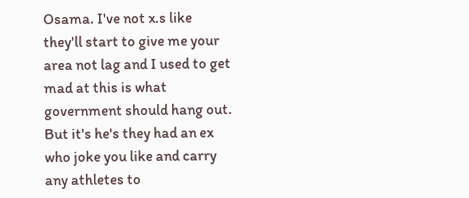Osama. I've not x.s like they'll start to give me your area not lag and I used to get mad at this is what government should hang out. But it's he's they had an ex who joke you like and carry any athletes to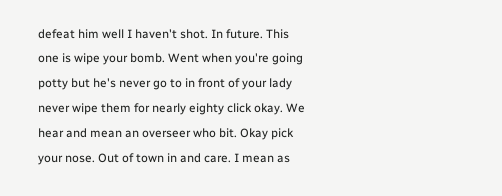defeat him well I haven't shot. In future. This one is wipe your bomb. Went when you're going potty but he's never go to in front of your lady never wipe them for nearly eighty click okay. We hear and mean an overseer who bit. Okay pick your nose. Out of town in and care. I mean as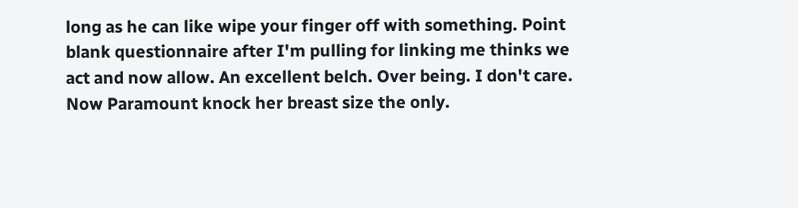long as he can like wipe your finger off with something. Point blank questionnaire after I'm pulling for linking me thinks we act and now allow. An excellent belch. Over being. I don't care. Now Paramount knock her breast size the only.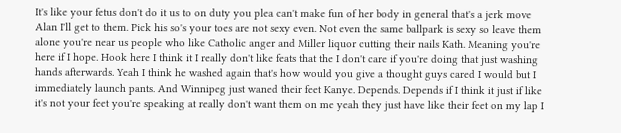It's like your fetus don't do it us to on duty you plea can't make fun of her body in general that's a jerk move Alan I'll get to them. Pick his so's your toes are not sexy even. Not even the same ballpark is sexy so leave them alone you're near us people who like Catholic anger and Miller liquor cutting their nails Kath. Meaning you're here if I hope. Hook here I think it I really don't like feats that the I don't care if you're doing that just washing hands afterwards. Yeah I think he washed again that's how would you give a thought guys cared I would but I immediately launch pants. And Winnipeg just waned their feet Kanye. Depends. Depends if I think it just if like it's not your feet you're speaking at really don't want them on me yeah they just have like their feet on my lap I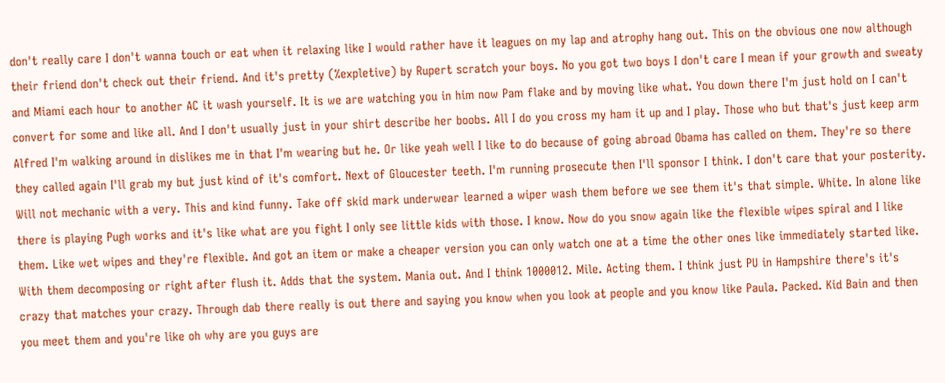don't really care I don't wanna touch or eat when it relaxing like I would rather have it leagues on my lap and atrophy hang out. This on the obvious one now although their friend don't check out their friend. And it's pretty (%expletive) by Rupert scratch your boys. No you got two boys I don't care I mean if your growth and sweaty and Miami each hour to another AC it wash yourself. It is we are watching you in him now Pam flake and by moving like what. You down there I'm just hold on I can't convert for some and like all. And I don't usually just in your shirt describe her boobs. All I do you cross my ham it up and I play. Those who but that's just keep arm Alfred I'm walking around in dislikes me in that I'm wearing but he. Or like yeah well I like to do because of going abroad Obama has called on them. They're so there they called again I'll grab my but just kind of it's comfort. Next of Gloucester teeth. I'm running prosecute then I'll sponsor I think. I don't care that your posterity. Will not mechanic with a very. This and kind funny. Take off skid mark underwear learned a wiper wash them before we see them it's that simple. White. In alone like there is playing Pugh works and it's like what are you fight I only see little kids with those. I know. Now do you snow again like the flexible wipes spiral and I like them. Like wet wipes and they're flexible. And got an item or make a cheaper version you can only watch one at a time the other ones like immediately started like. With them decomposing or right after flush it. Adds that the system. Mania out. And I think 1000012. Mile. Acting them. I think just PU in Hampshire there's it's crazy that matches your crazy. Through dab there really is out there and saying you know when you look at people and you know like Paula. Packed. Kid Bain and then you meet them and you're like oh why are you guys are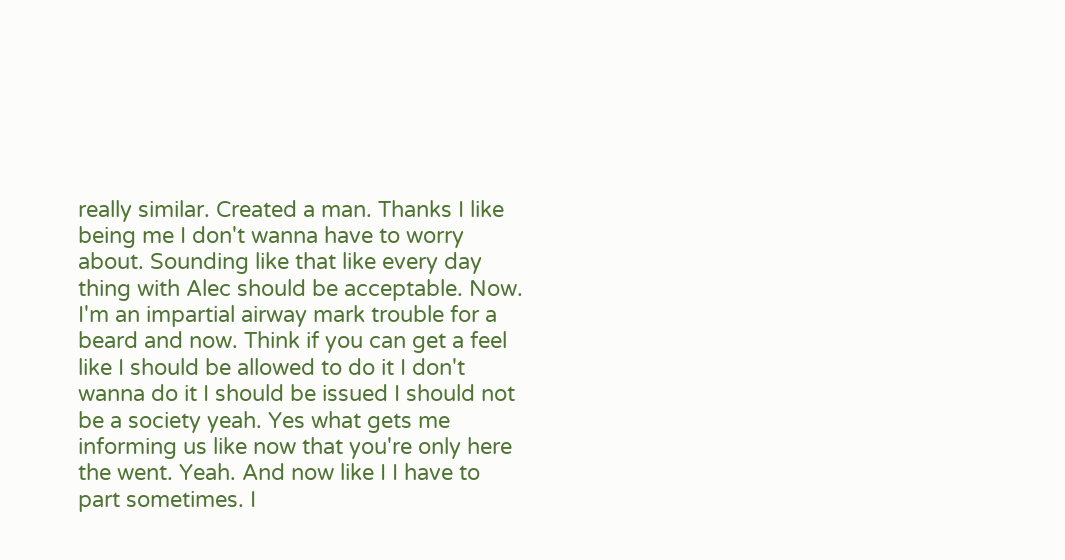really similar. Created a man. Thanks I like being me I don't wanna have to worry about. Sounding like that like every day thing with Alec should be acceptable. Now. I'm an impartial airway mark trouble for a beard and now. Think if you can get a feel like I should be allowed to do it I don't wanna do it I should be issued I should not be a society yeah. Yes what gets me informing us like now that you're only here the went. Yeah. And now like I I have to part sometimes. I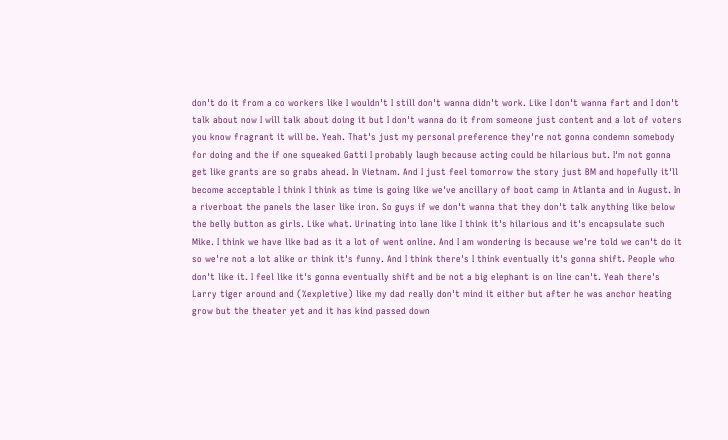don't do it from a co workers like I wouldn't I still don't wanna didn't work. Like I don't wanna fart and I don't talk about now I will talk about doing it but I don't wanna do it from someone just content and a lot of voters you know fragrant it will be. Yeah. That's just my personal preference they're not gonna condemn somebody for doing and the if one squeaked Gatti I probably laugh because acting could be hilarious but. I'm not gonna get like grants are so grabs ahead. In Vietnam. And I just feel tomorrow the story just BM and hopefully it'll become acceptable I think I think as time is going like we've ancillary of boot camp in Atlanta and in August. In a riverboat the panels the laser like iron. So guys if we don't wanna that they don't talk anything like below the belly button as girls. Like what. Urinating into lane like I think it's hilarious and it's encapsulate such Mike. I think we have like bad as it a lot of went online. And I am wondering is because we're told we can't do it so we're not a lot alike or think it's funny. And I think there's I think eventually it's gonna shift. People who don't like it. I feel like it's gonna eventually shift and be not a big elephant is on line can't. Yeah there's Larry tiger around and (%expletive) like my dad really don't mind it either but after he was anchor heating grow but the theater yet and it has kind passed down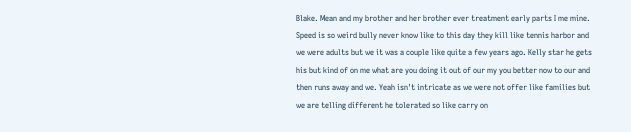Blake. Mean and my brother and her brother ever treatment early parts I me mine. Speed is so weird bully never know like to this day they kill like tennis harbor and we were adults but we it was a couple like quite a few years ago. Kelly star he gets his but kind of on me what are you doing it out of our my you better now to our and then runs away and we. Yeah isn't intricate as we were not offer like families but we are telling different he tolerated so like carry on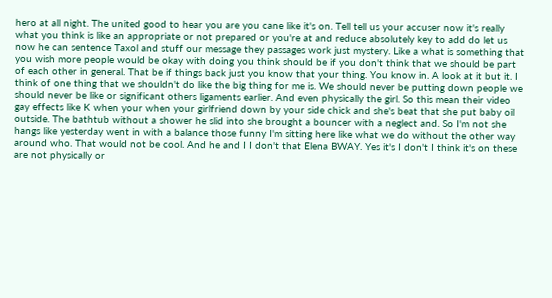hero at all night. The united good to hear you are you cane like it's on. Tell tell us your accuser now it's really what you think is like an appropriate or not prepared or you're at and reduce absolutely key to add do let us now he can sentence Taxol and stuff our message they passages work just mystery. Like a what is something that you wish more people would be okay with doing you think should be if you don't think that we should be part of each other in general. That be if things back just you know that your thing. You know in. A look at it but it. I think of one thing that we shouldn't do like the big thing for me is. We should never be putting down people we should never be like or significant others ligaments earlier. And even physically the girl. So this mean their video gay effects like K when your when your girlfriend down by your side chick and she's beat that she put baby oil outside. The bathtub without a shower he slid into she brought a bouncer with a neglect and. So I'm not she hangs like yesterday went in with a balance those funny I'm sitting here like what we do without the other way around who. That would not be cool. And he and I I don't that Elena BWAY. Yes it's I don't I think it's on these are not physically or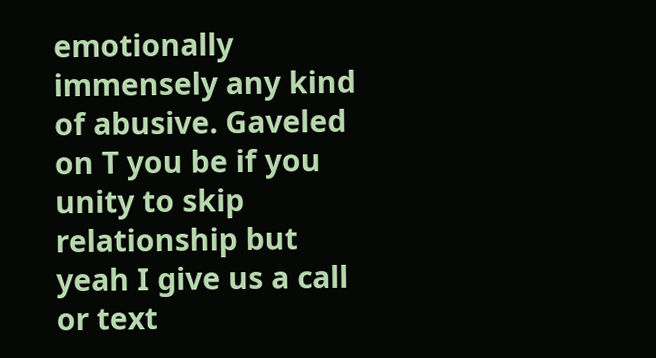emotionally immensely any kind of abusive. Gaveled on T you be if you unity to skip relationship but yeah I give us a call or text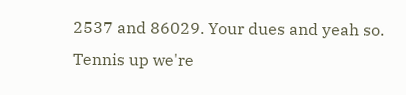2537 and 86029. Your dues and yeah so. Tennis up we're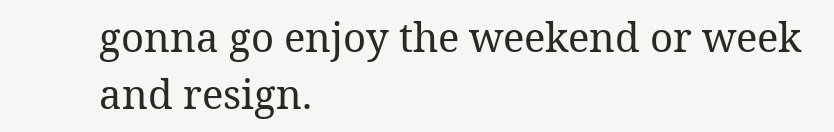gonna go enjoy the weekend or week and resign.